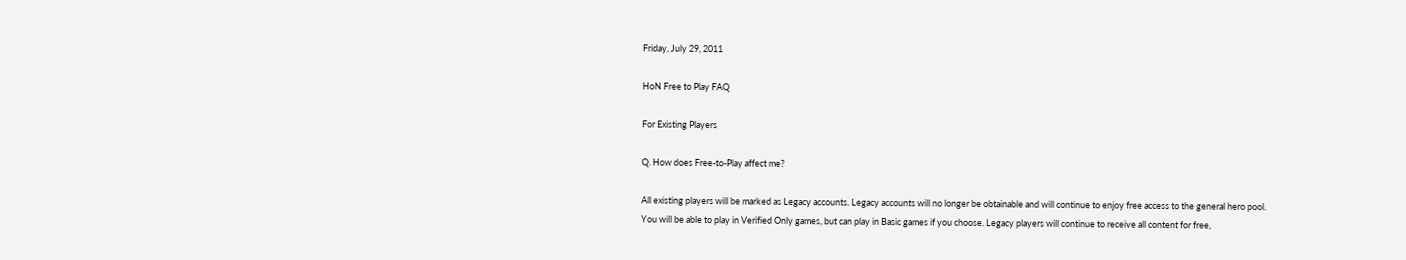Friday, July 29, 2011

HoN Free to Play FAQ

For Existing Players

Q. How does Free-to-Play affect me?

All existing players will be marked as Legacy accounts. Legacy accounts will no longer be obtainable and will continue to enjoy free access to the general hero pool. You will be able to play in Verified Only games, but can play in Basic games if you choose. Legacy players will continue to receive all content for free,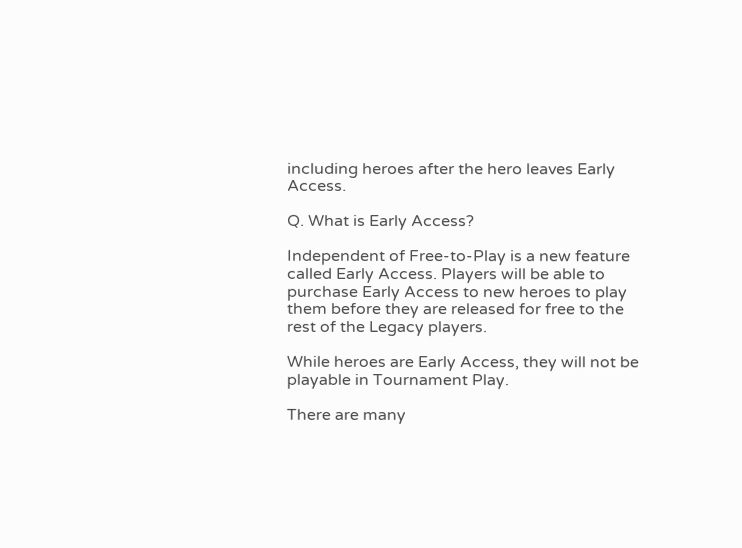including heroes after the hero leaves Early Access.

Q. What is Early Access?

Independent of Free-to-Play is a new feature called Early Access. Players will be able to purchase Early Access to new heroes to play them before they are released for free to the rest of the Legacy players.

While heroes are Early Access, they will not be playable in Tournament Play.

There are many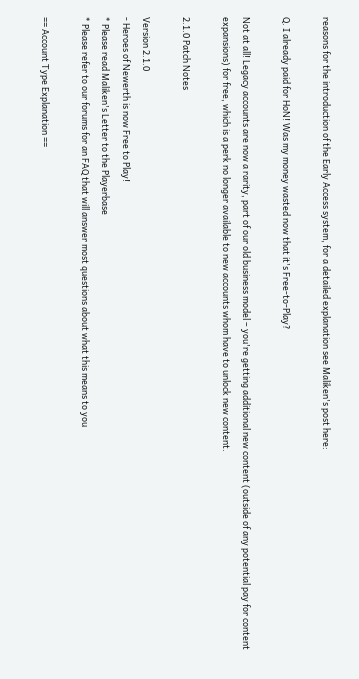reasons for the introduction of the Early Access system, for a detailed explanation see Maliken's post here:

Q. I already paid for HoN! Was my money wasted now that it's Free-to-Play?

Not at all! Legacy accounts are now a rarity, part of our old business model – you're getting additional new content (outside of any potential pay for content expansions) for free, which is a perk no longer available to new accounts whom have to unlock new content.

2.1.0 Patch Notes

Version 2.1.0
- Heroes of Newerth is now Free to Play!
* Please read Maliken's Letter to the Playerbase
* Please refer to our forums for an FAQ that will answer most questions about what this means to you

== Account Type Explanation ==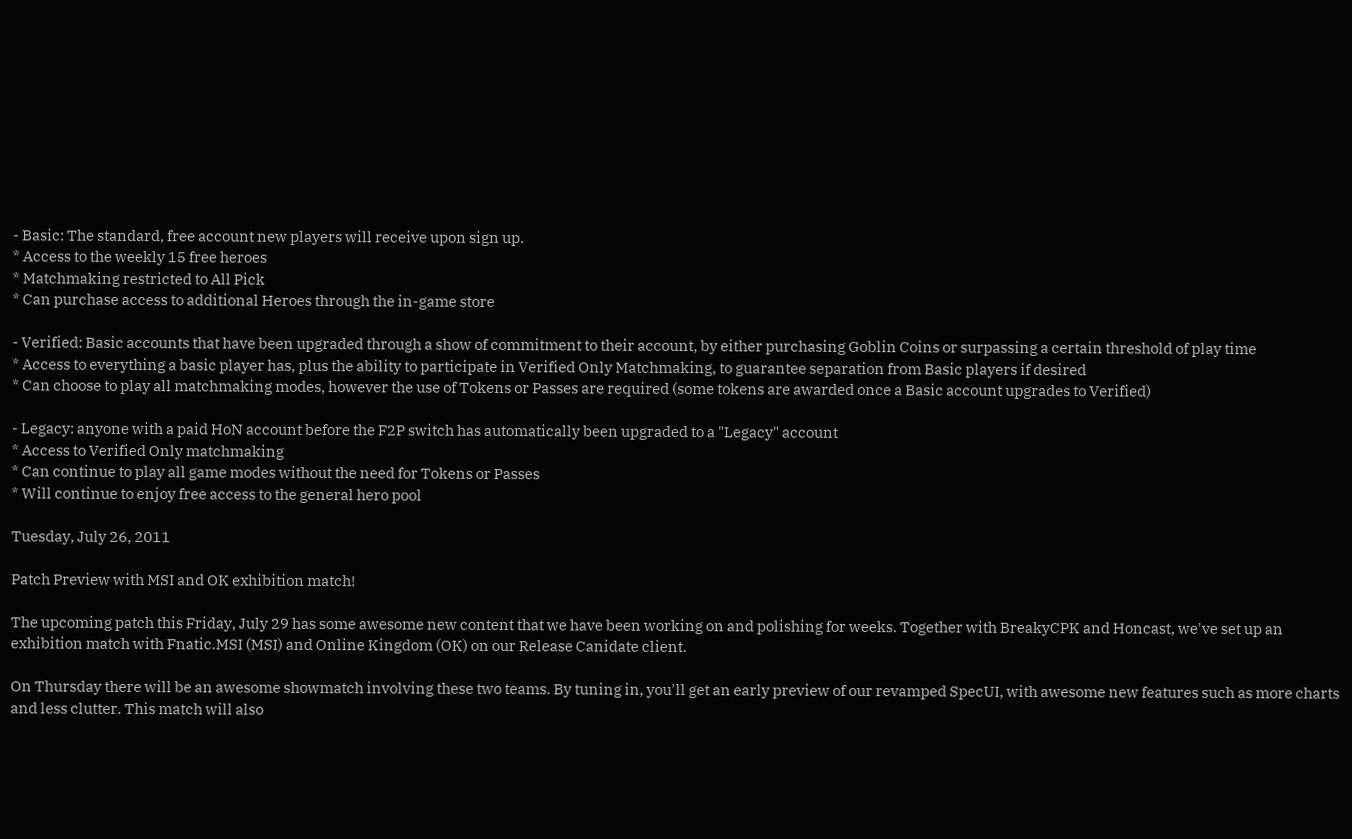- Basic: The standard, free account new players will receive upon sign up.
* Access to the weekly 15 free heroes
* Matchmaking restricted to All Pick
* Can purchase access to additional Heroes through the in-game store

- Verified: Basic accounts that have been upgraded through a show of commitment to their account, by either purchasing Goblin Coins or surpassing a certain threshold of play time
* Access to everything a basic player has, plus the ability to participate in Verified Only Matchmaking, to guarantee separation from Basic players if desired
* Can choose to play all matchmaking modes, however the use of Tokens or Passes are required (some tokens are awarded once a Basic account upgrades to Verified)

- Legacy: anyone with a paid HoN account before the F2P switch has automatically been upgraded to a "Legacy" account
* Access to Verified Only matchmaking
* Can continue to play all game modes without the need for Tokens or Passes
* Will continue to enjoy free access to the general hero pool

Tuesday, July 26, 2011

Patch Preview with MSI and OK exhibition match!

The upcoming patch this Friday, July 29 has some awesome new content that we have been working on and polishing for weeks. Together with BreakyCPK and Honcast, we've set up an exhibition match with Fnatic.MSI (MSI) and Online Kingdom (OK) on our Release Canidate client.

On Thursday there will be an awesome showmatch involving these two teams. By tuning in, you'll get an early preview of our revamped SpecUI, with awesome new features such as more charts and less clutter. This match will also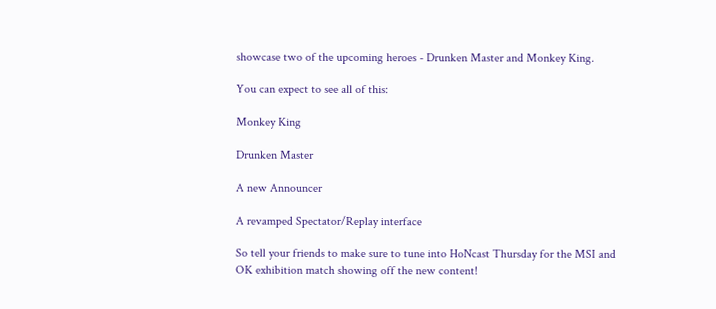showcase two of the upcoming heroes - Drunken Master and Monkey King.

You can expect to see all of this:

Monkey King

Drunken Master

A new Announcer

A revamped Spectator/Replay interface

So tell your friends to make sure to tune into HoNcast Thursday for the MSI and OK exhibition match showing off the new content!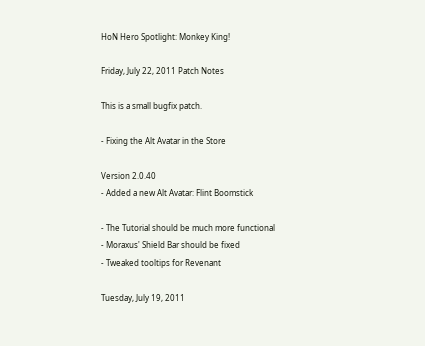HoN Hero Spotlight: Monkey King!

Friday, July 22, 2011 Patch Notes

This is a small bugfix patch.

- Fixing the Alt Avatar in the Store

Version 2.0.40
- Added a new Alt Avatar: Flint Boomstick

- The Tutorial should be much more functional
- Moraxus' Shield Bar should be fixed
- Tweaked tooltips for Revenant

Tuesday, July 19, 2011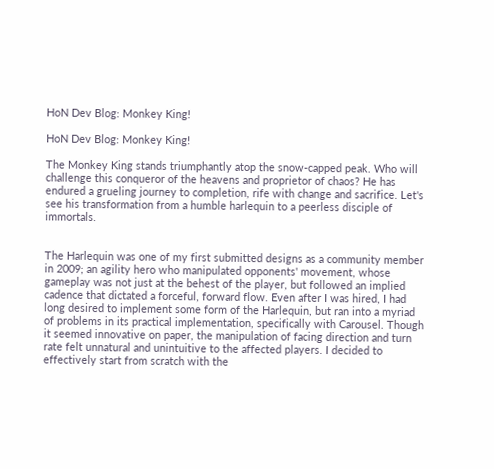HoN Dev Blog: Monkey King!

HoN Dev Blog: Monkey King!

The Monkey King stands triumphantly atop the snow-capped peak. Who will challenge this conqueror of the heavens and proprietor of chaos? He has endured a grueling journey to completion, rife with change and sacrifice. Let's see his transformation from a humble harlequin to a peerless disciple of immortals.


The Harlequin was one of my first submitted designs as a community member in 2009; an agility hero who manipulated opponents' movement, whose gameplay was not just at the behest of the player, but followed an implied cadence that dictated a forceful, forward flow. Even after I was hired, I had long desired to implement some form of the Harlequin, but ran into a myriad of problems in its practical implementation, specifically with Carousel. Though it seemed innovative on paper, the manipulation of facing direction and turn rate felt unnatural and unintuitive to the affected players. I decided to effectively start from scratch with the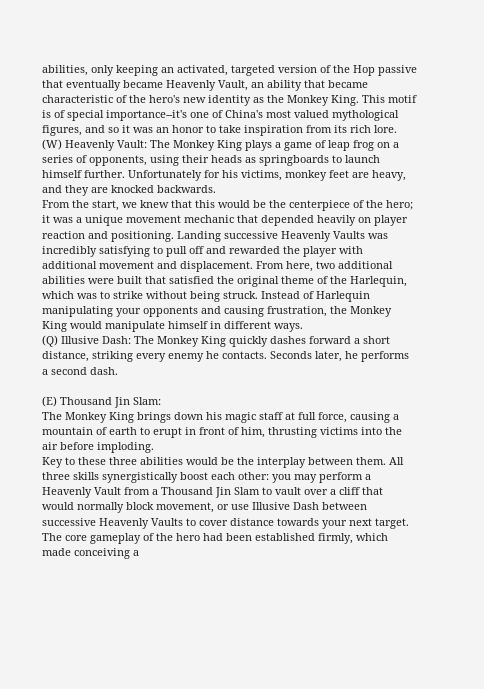abilities, only keeping an activated, targeted version of the Hop passive that eventually became Heavenly Vault, an ability that became characteristic of the hero's new identity as the Monkey King. This motif is of special importance--it's one of China's most valued mythological figures, and so it was an honor to take inspiration from its rich lore.
(W) Heavenly Vault: The Monkey King plays a game of leap frog on a series of opponents, using their heads as springboards to launch himself further. Unfortunately for his victims, monkey feet are heavy, and they are knocked backwards.
From the start, we knew that this would be the centerpiece of the hero; it was a unique movement mechanic that depended heavily on player reaction and positioning. Landing successive Heavenly Vaults was incredibly satisfying to pull off and rewarded the player with additional movement and displacement. From here, two additional abilities were built that satisfied the original theme of the Harlequin, which was to strike without being struck. Instead of Harlequin manipulating your opponents and causing frustration, the Monkey King would manipulate himself in different ways.
(Q) Illusive Dash: The Monkey King quickly dashes forward a short distance, striking every enemy he contacts. Seconds later, he performs a second dash.

(E) Thousand Jin Slam:
The Monkey King brings down his magic staff at full force, causing a mountain of earth to erupt in front of him, thrusting victims into the air before imploding.
Key to these three abilities would be the interplay between them. All three skills synergistically boost each other: you may perform a Heavenly Vault from a Thousand Jin Slam to vault over a cliff that would normally block movement, or use Illusive Dash between successive Heavenly Vaults to cover distance towards your next target. The core gameplay of the hero had been established firmly, which made conceiving a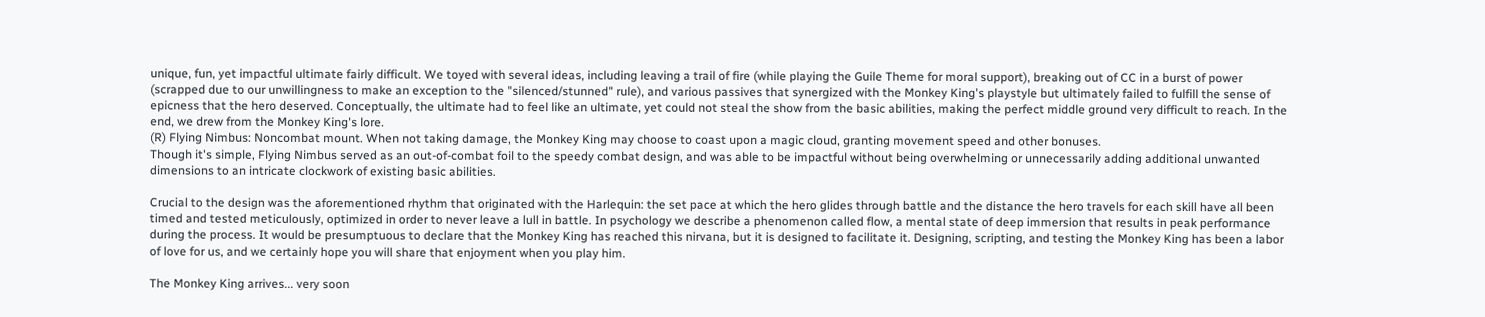unique, fun, yet impactful ultimate fairly difficult. We toyed with several ideas, including leaving a trail of fire (while playing the Guile Theme for moral support), breaking out of CC in a burst of power (scrapped due to our unwillingness to make an exception to the "silenced/stunned" rule), and various passives that synergized with the Monkey King's playstyle but ultimately failed to fulfill the sense of epicness that the hero deserved. Conceptually, the ultimate had to feel like an ultimate, yet could not steal the show from the basic abilities, making the perfect middle ground very difficult to reach. In the end, we drew from the Monkey King's lore.
(R) Flying Nimbus: Noncombat mount. When not taking damage, the Monkey King may choose to coast upon a magic cloud, granting movement speed and other bonuses.
Though it's simple, Flying Nimbus served as an out-of-combat foil to the speedy combat design, and was able to be impactful without being overwhelming or unnecessarily adding additional unwanted dimensions to an intricate clockwork of existing basic abilities.

Crucial to the design was the aforementioned rhythm that originated with the Harlequin: the set pace at which the hero glides through battle and the distance the hero travels for each skill have all been timed and tested meticulously, optimized in order to never leave a lull in battle. In psychology we describe a phenomenon called flow, a mental state of deep immersion that results in peak performance during the process. It would be presumptuous to declare that the Monkey King has reached this nirvana, but it is designed to facilitate it. Designing, scripting, and testing the Monkey King has been a labor of love for us, and we certainly hope you will share that enjoyment when you play him.

The Monkey King arrives... very soon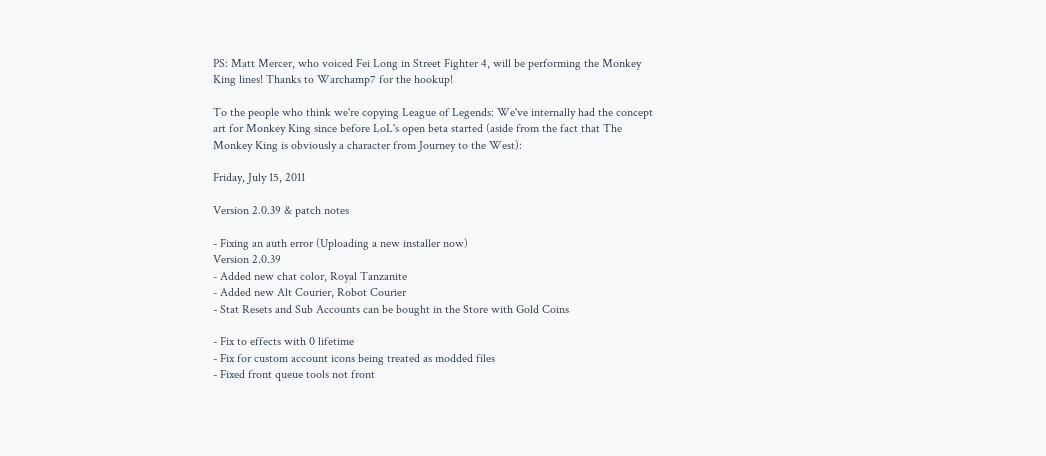PS: Matt Mercer, who voiced Fei Long in Street Fighter 4, will be performing the Monkey King lines! Thanks to Warchamp7 for the hookup!

To the people who think we're copying League of Legends: We've internally had the concept art for Monkey King since before LoL's open beta started (aside from the fact that The Monkey King is obviously a character from Journey to the West):

Friday, July 15, 2011

Version 2.0.39 & patch notes

- Fixing an auth error (Uploading a new installer now)
Version 2.0.39
- Added new chat color, Royal Tanzanite
- Added new Alt Courier, Robot Courier
- Stat Resets and Sub Accounts can be bought in the Store with Gold Coins

- Fix to effects with 0 lifetime
- Fix for custom account icons being treated as modded files
- Fixed front queue tools not front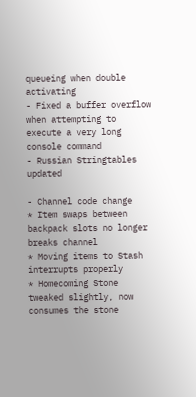queueing when double activating
- Fixed a buffer overflow when attempting to execute a very long console command
- Russian Stringtables updated

- Channel code change
* Item swaps between backpack slots no longer breaks channel
* Moving items to Stash interrupts properly
* Homecoming Stone tweaked slightly, now consumes the stone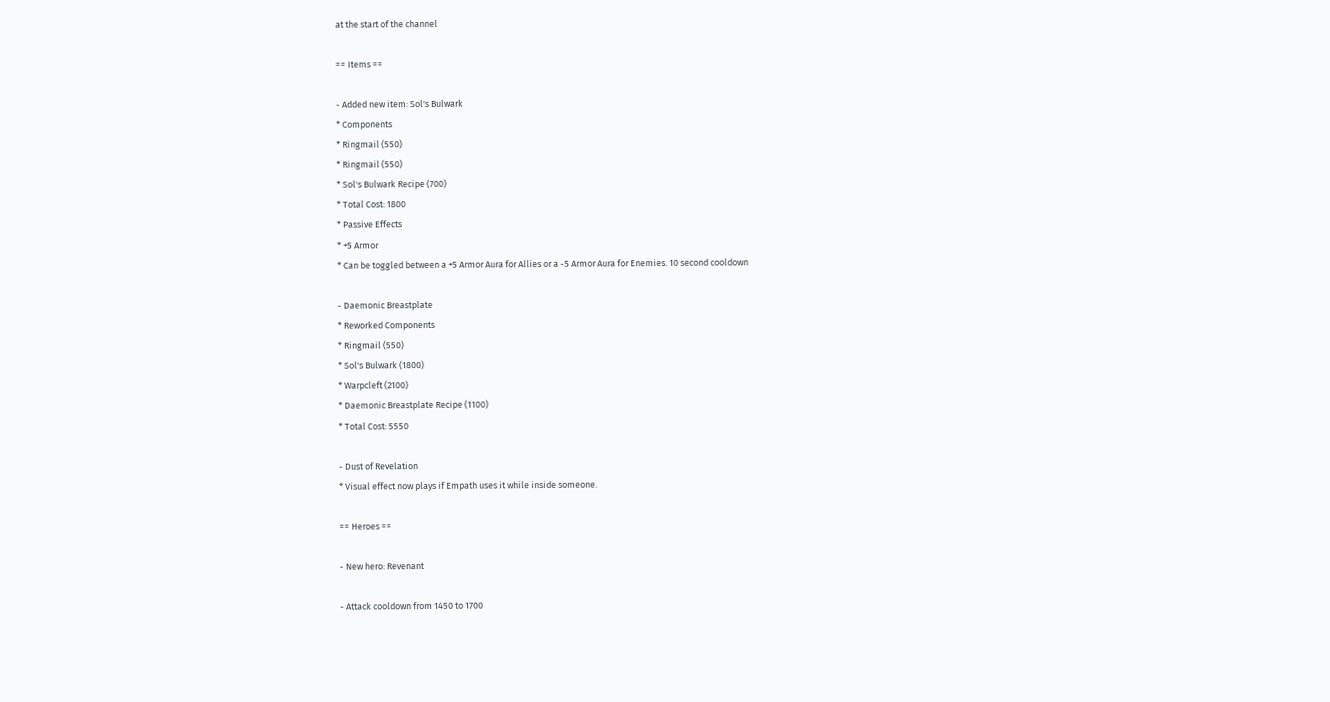at the start of the channel

== Items ==

- Added new item: Sol's Bulwark
* Components
* Ringmail (550)
* Ringmail (550)
* Sol's Bulwark Recipe (700)
* Total Cost: 1800
* Passive Effects
* +5 Armor
* Can be toggled between a +5 Armor Aura for Allies or a -5 Armor Aura for Enemies. 10 second cooldown

- Daemonic Breastplate
* Reworked Components
* Ringmail (550)
* Sol's Bulwark (1800)
* Warpcleft (2100)
* Daemonic Breastplate Recipe (1100)
* Total Cost: 5550

- Dust of Revelation
* Visual effect now plays if Empath uses it while inside someone.

== Heroes ==

- New hero: Revenant

- Attack cooldown from 1450 to 1700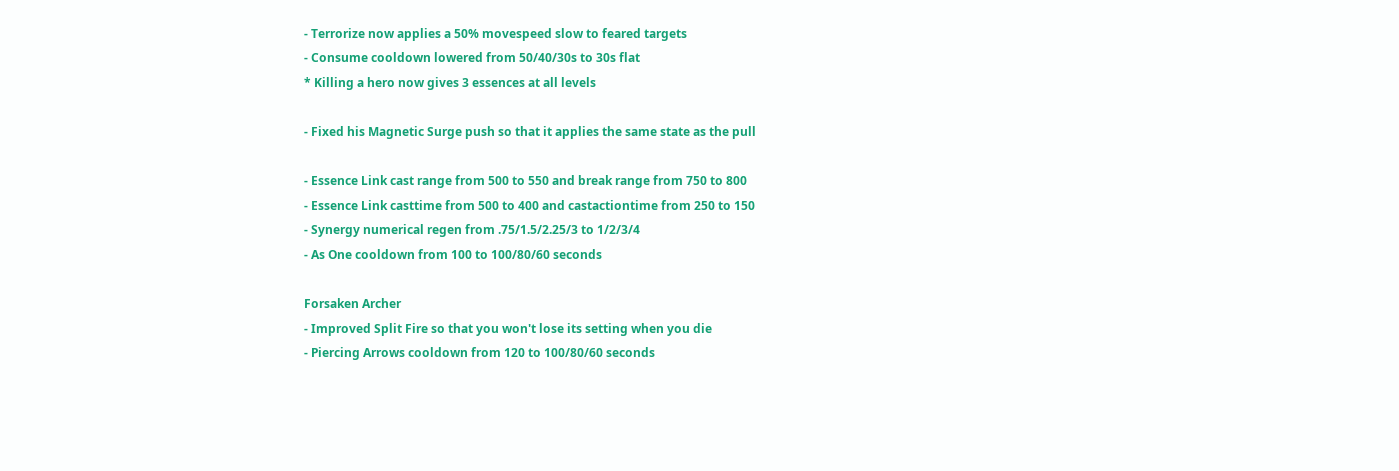- Terrorize now applies a 50% movespeed slow to feared targets
- Consume cooldown lowered from 50/40/30s to 30s flat
* Killing a hero now gives 3 essences at all levels

- Fixed his Magnetic Surge push so that it applies the same state as the pull

- Essence Link cast range from 500 to 550 and break range from 750 to 800
- Essence Link casttime from 500 to 400 and castactiontime from 250 to 150
- Synergy numerical regen from .75/1.5/2.25/3 to 1/2/3/4
- As One cooldown from 100 to 100/80/60 seconds

Forsaken Archer
- Improved Split Fire so that you won't lose its setting when you die
- Piercing Arrows cooldown from 120 to 100/80/60 seconds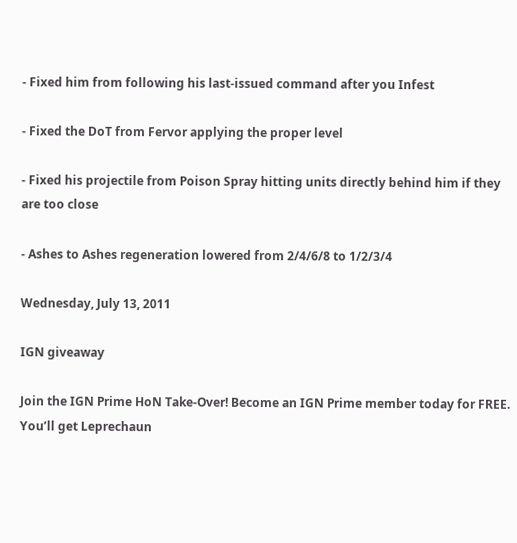- Fixed him from following his last-issued command after you Infest

- Fixed the DoT from Fervor applying the proper level

- Fixed his projectile from Poison Spray hitting units directly behind him if they are too close

- Ashes to Ashes regeneration lowered from 2/4/6/8 to 1/2/3/4

Wednesday, July 13, 2011

IGN giveaway

Join the IGN Prime HoN Take-Over! Become an IGN Prime member today for FREE. You’ll get Leprechaun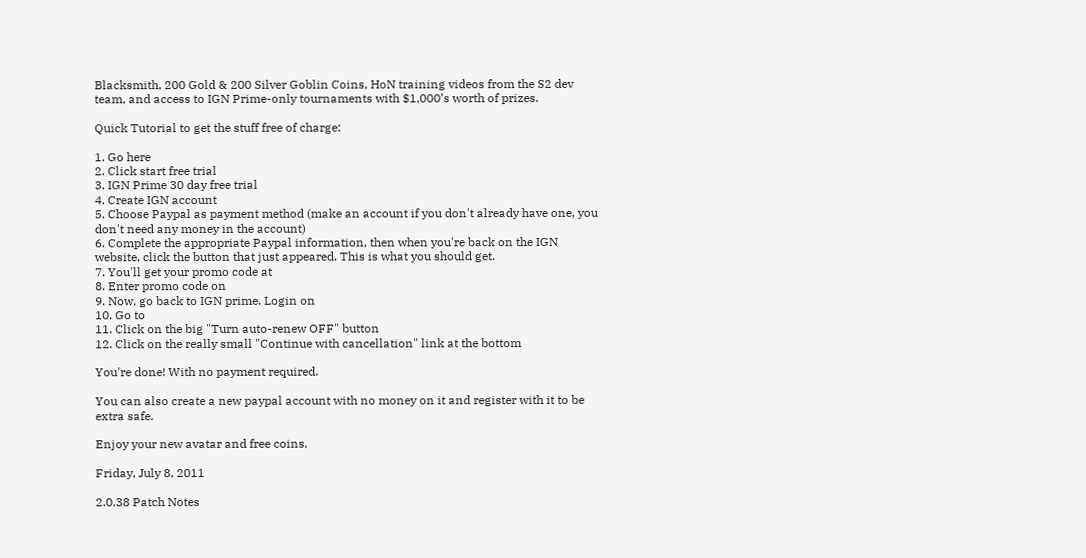Blacksmith, 200 Gold & 200 Silver Goblin Coins, HoN training videos from the S2 dev team, and access to IGN Prime-only tournaments with $1,000’s worth of prizes.

Quick Tutorial to get the stuff free of charge:

1. Go here
2. Click start free trial
3. IGN Prime 30 day free trial
4. Create IGN account
5. Choose Paypal as payment method (make an account if you don't already have one, you don't need any money in the account)
6. Complete the appropriate Paypal information, then when you're back on the IGN website, click the button that just appeared. This is what you should get.
7. You'll get your promo code at
8. Enter promo code on
9. Now, go back to IGN prime. Login on
10. Go to
11. Click on the big "Turn auto-renew OFF" button
12. Click on the really small "Continue with cancellation" link at the bottom

You're done! With no payment required.

You can also create a new paypal account with no money on it and register with it to be extra safe.

Enjoy your new avatar and free coins.

Friday, July 8, 2011

2.0.38 Patch Notes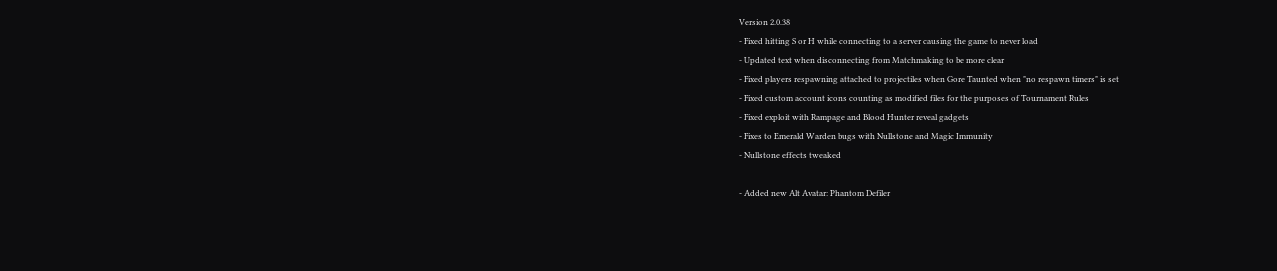Version 2.0.38
- Fixed hitting S or H while connecting to a server causing the game to never load
- Updated text when disconnecting from Matchmaking to be more clear
- Fixed players respawning attached to projectiles when Gore Taunted when "no respawn timers" is set
- Fixed custom account icons counting as modified files for the purposes of Tournament Rules
- Fixed exploit with Rampage and Blood Hunter reveal gadgets
- Fixes to Emerald Warden bugs with Nullstone and Magic Immunity
- Nullstone effects tweaked

- Added new Alt Avatar: Phantom Defiler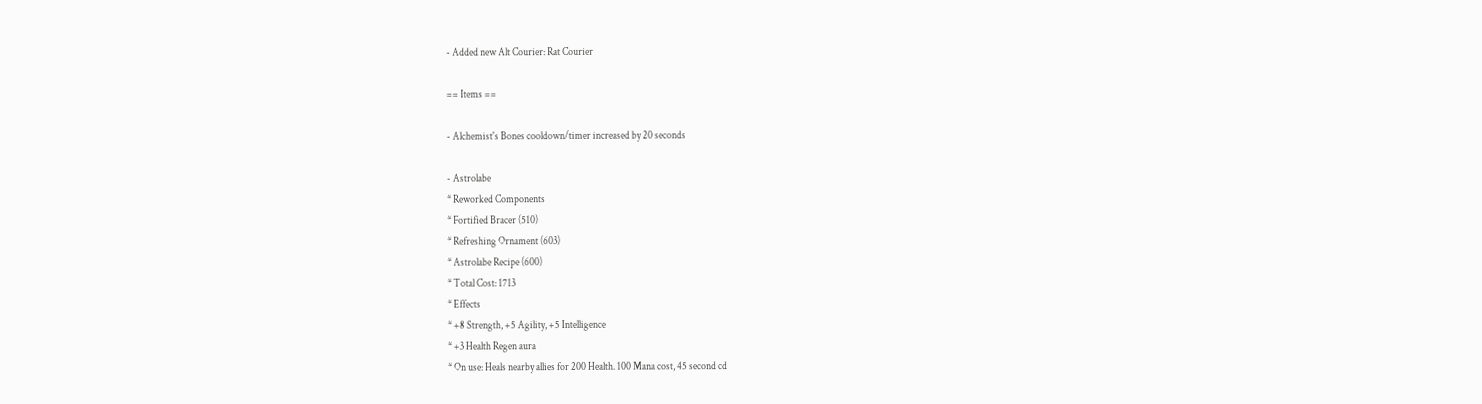- Added new Alt Courier: Rat Courier

== Items ==

- Alchemist's Bones cooldown/timer increased by 20 seconds

- Astrolabe
* Reworked Components
* Fortified Bracer (510)
* Refreshing Ornament (603)
* Astrolabe Recipe (600)
* Total Cost: 1713
* Effects
* +8 Strength, +5 Agility, +5 Intelligence
* +3 Health Regen aura
* On use: Heals nearby allies for 200 Health. 100 Mana cost, 45 second cd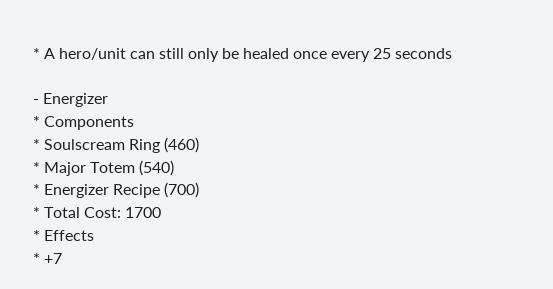* A hero/unit can still only be healed once every 25 seconds

- Energizer
* Components
* Soulscream Ring (460)
* Major Totem (540)
* Energizer Recipe (700)
* Total Cost: 1700
* Effects
* +7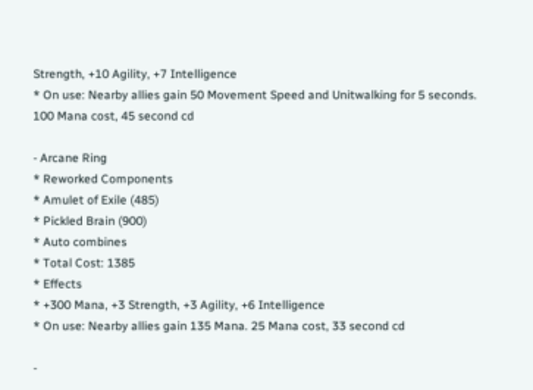Strength, +10 Agility, +7 Intelligence
* On use: Nearby allies gain 50 Movement Speed and Unitwalking for 5 seconds. 100 Mana cost, 45 second cd

- Arcane Ring
* Reworked Components
* Amulet of Exile (485)
* Pickled Brain (900)
* Auto combines
* Total Cost: 1385
* Effects
* +300 Mana, +3 Strength, +3 Agility, +6 Intelligence
* On use: Nearby allies gain 135 Mana. 25 Mana cost, 33 second cd

-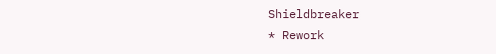Shieldbreaker
* Rework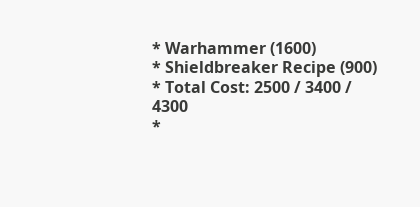* Warhammer (1600)
* Shieldbreaker Recipe (900)
* Total Cost: 2500 / 3400 / 4300
*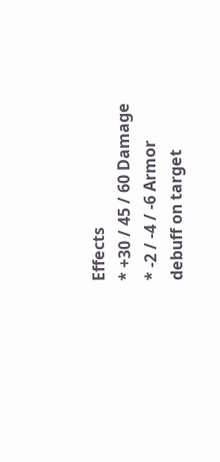Effects
* +30 / 45 / 60 Damage
* -2 / -4 / -6 Armor debuff on target